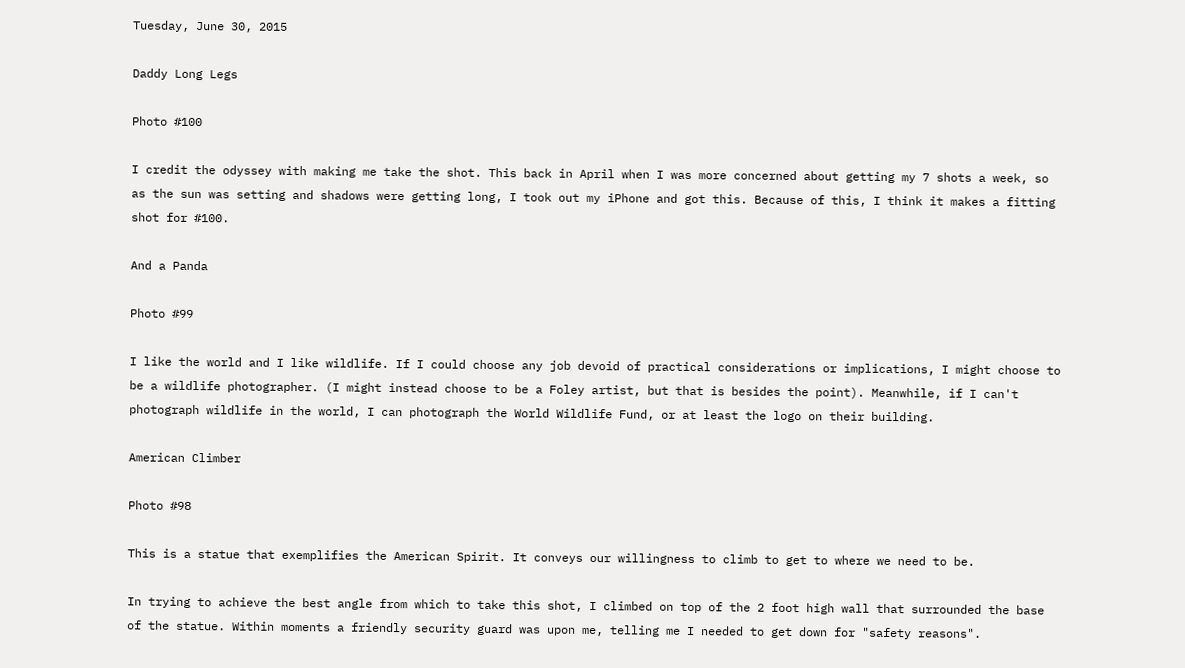Tuesday, June 30, 2015

Daddy Long Legs

Photo #100

I credit the odyssey with making me take the shot. This back in April when I was more concerned about getting my 7 shots a week, so as the sun was setting and shadows were getting long, I took out my iPhone and got this. Because of this, I think it makes a fitting shot for #100.

And a Panda

Photo #99

I like the world and I like wildlife. If I could choose any job devoid of practical considerations or implications, I might choose to be a wildlife photographer. (I might instead choose to be a Foley artist, but that is besides the point). Meanwhile, if I can't photograph wildlife in the world, I can photograph the World Wildlife Fund, or at least the logo on their building.

American Climber

Photo #98

This is a statue that exemplifies the American Spirit. It conveys our willingness to climb to get to where we need to be.

In trying to achieve the best angle from which to take this shot, I climbed on top of the 2 foot high wall that surrounded the base of the statue. Within moments a friendly security guard was upon me, telling me I needed to get down for "safety reasons".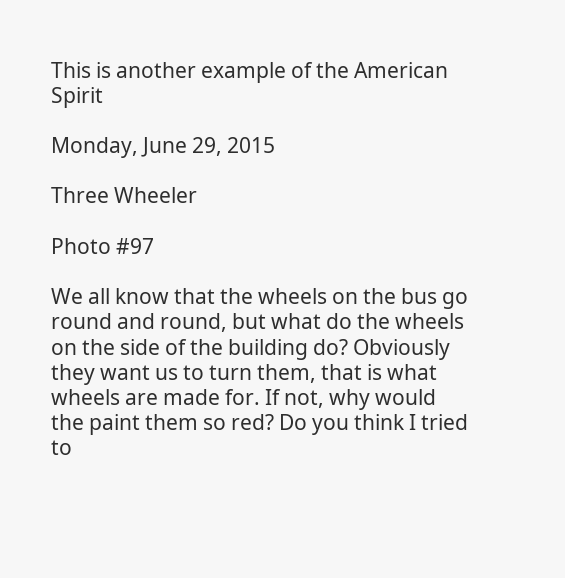This is another example of the American Spirit

Monday, June 29, 2015

Three Wheeler

Photo #97

We all know that the wheels on the bus go round and round, but what do the wheels on the side of the building do? Obviously they want us to turn them, that is what wheels are made for. If not, why would the paint them so red? Do you think I tried to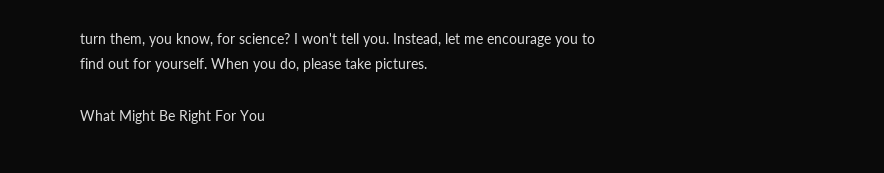turn them, you know, for science? I won't tell you. Instead, let me encourage you to find out for yourself. When you do, please take pictures.

What Might Be Right For You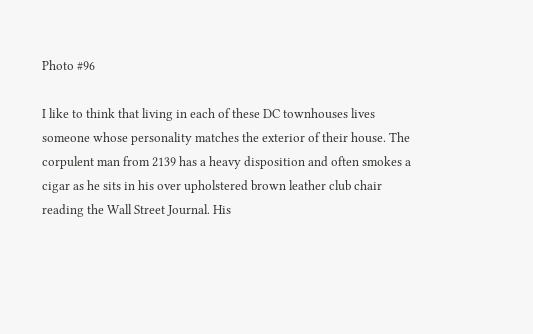Photo #96

I like to think that living in each of these DC townhouses lives someone whose personality matches the exterior of their house. The corpulent man from 2139 has a heavy disposition and often smokes a cigar as he sits in his over upholstered brown leather club chair reading the Wall Street Journal. His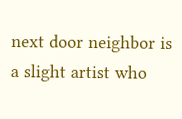next door neighbor is a slight artist who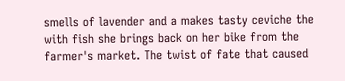smells of lavender and a makes tasty ceviche the with fish she brings back on her bike from the farmer's market. The twist of fate that caused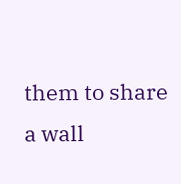them to share a wall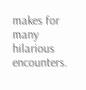makes for many hilarious encounters.